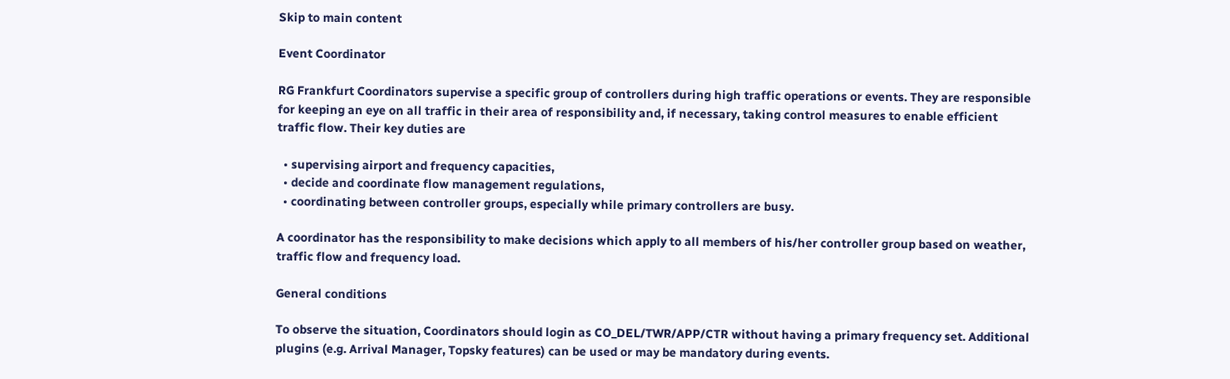Skip to main content

Event Coordinator

RG Frankfurt Coordinators supervise a specific group of controllers during high traffic operations or events. They are responsible for keeping an eye on all traffic in their area of responsibility and, if necessary, taking control measures to enable efficient traffic flow. Their key duties are

  • supervising airport and frequency capacities,
  • decide and coordinate flow management regulations,
  • coordinating between controller groups, especially while primary controllers are busy.

A coordinator has the responsibility to make decisions which apply to all members of his/her controller group based on weather, traffic flow and frequency load.

General conditions

To observe the situation, Coordinators should login as CO_DEL/TWR/APP/CTR without having a primary frequency set. Additional plugins (e.g. Arrival Manager, Topsky features) can be used or may be mandatory during events.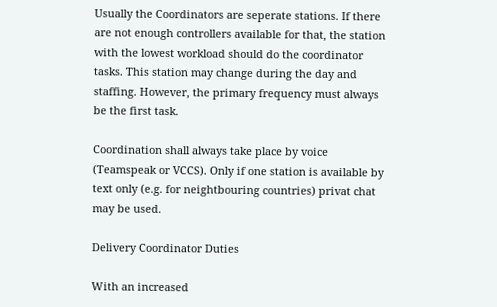Usually the Coordinators are seperate stations. If there are not enough controllers available for that, the station with the lowest workload should do the coordinator tasks. This station may change during the day and staffing. However, the primary frequency must always be the first task.

Coordination shall always take place by voice (Teamspeak or VCCS). Only if one station is available by text only (e.g. for neightbouring countries) privat chat may be used.

Delivery Coordinator Duties

With an increased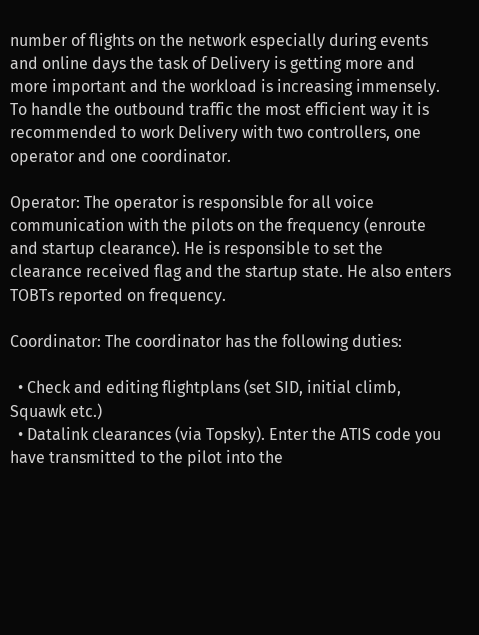number of flights on the network especially during events and online days the task of Delivery is getting more and more important and the workload is increasing immensely. To handle the outbound traffic the most efficient way it is recommended to work Delivery with two controllers, one operator and one coordinator.

Operator: The operator is responsible for all voice communication with the pilots on the frequency (enroute and startup clearance). He is responsible to set the clearance received flag and the startup state. He also enters TOBTs reported on frequency.

Coordinator: The coordinator has the following duties:

  • Check and editing flightplans (set SID, initial climb, Squawk etc.)
  • Datalink clearances (via Topsky). Enter the ATIS code you have transmitted to the pilot into the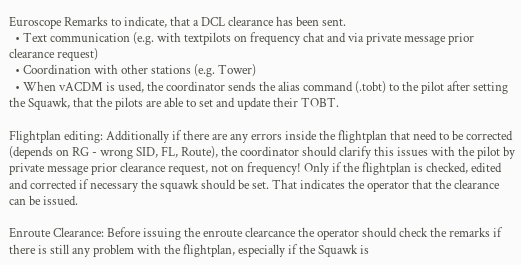Euroscope Remarks to indicate, that a DCL clearance has been sent.
  • Text communication (e.g. with textpilots on frequency chat and via private message prior clearance request)
  • Coordination with other stations (e.g. Tower)
  • When vACDM is used, the coordinator sends the alias command (.tobt) to the pilot after setting the Squawk, that the pilots are able to set and update their TOBT.

Flightplan editing: Additionally if there are any errors inside the flightplan that need to be corrected (depends on RG - wrong SID, FL, Route), the coordinator should clarify this issues with the pilot by private message prior clearance request, not on frequency! Only if the flightplan is checked, edited and corrected if necessary the squawk should be set. That indicates the operator that the clearance can be issued.

Enroute Clearance: Before issuing the enroute clearcance the operator should check the remarks if there is still any problem with the flightplan, especially if the Squawk is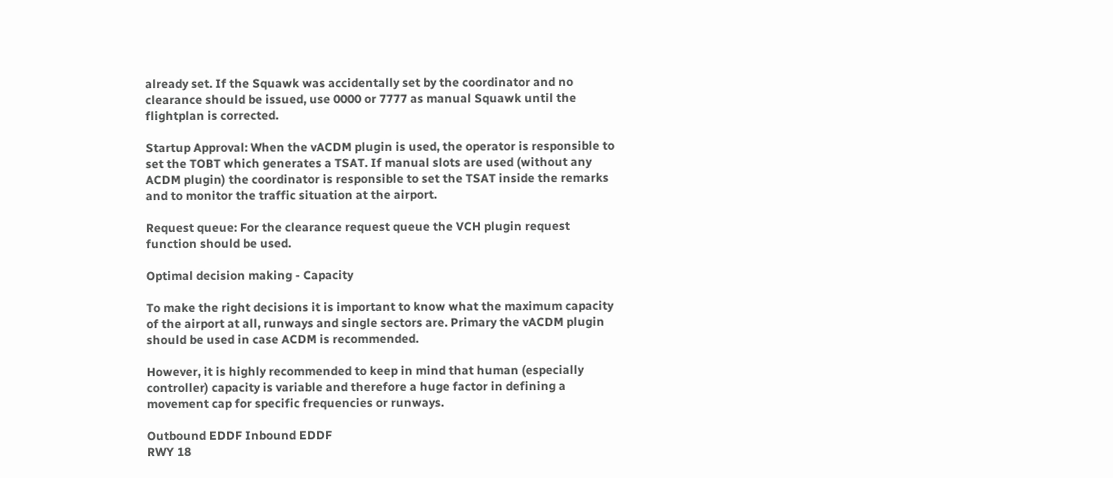already set. If the Squawk was accidentally set by the coordinator and no clearance should be issued, use 0000 or 7777 as manual Squawk until the flightplan is corrected.

Startup Approval: When the vACDM plugin is used, the operator is responsible to set the TOBT which generates a TSAT. If manual slots are used (without any ACDM plugin) the coordinator is responsible to set the TSAT inside the remarks and to monitor the traffic situation at the airport.

Request queue: For the clearance request queue the VCH plugin request function should be used.

Optimal decision making - Capacity

To make the right decisions it is important to know what the maximum capacity of the airport at all, runways and single sectors are. Primary the vACDM plugin should be used in case ACDM is recommended.

However, it is highly recommended to keep in mind that human (especially controller) capacity is variable and therefore a huge factor in defining a movement cap for specific frequencies or runways.

Outbound EDDF Inbound EDDF
RWY 18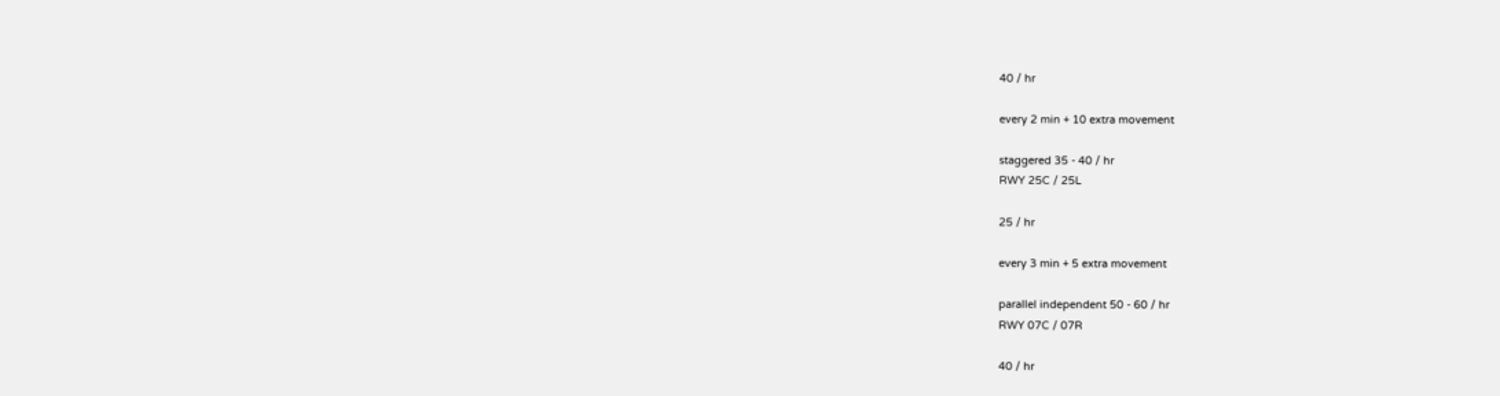40 / hr

every 2 min + 10 extra movement

staggered 35 - 40 / hr
RWY 25C / 25L

25 / hr

every 3 min + 5 extra movement

parallel independent 50 - 60 / hr
RWY 07C / 07R

40 / hr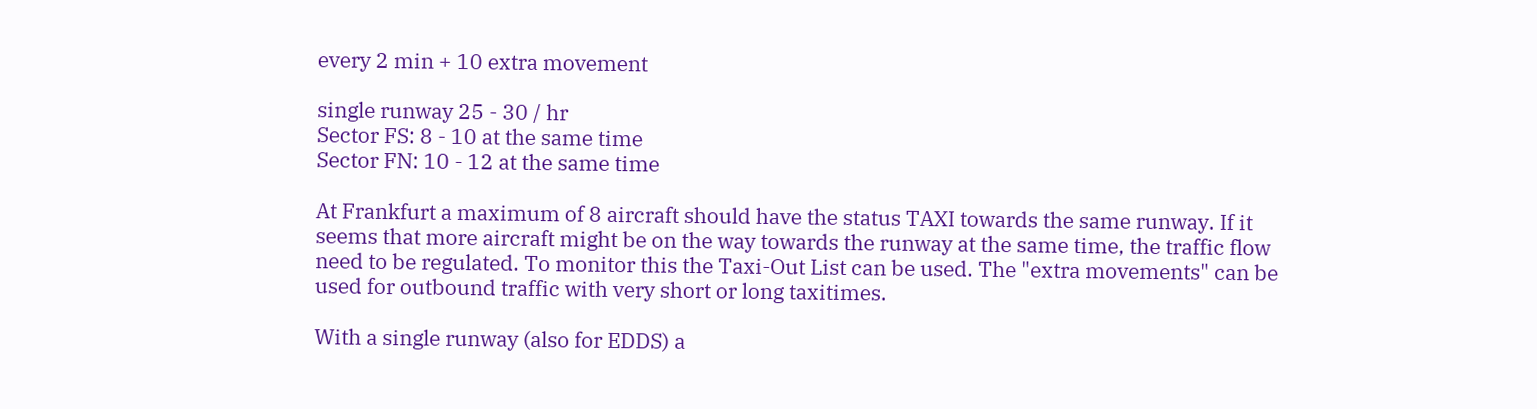every 2 min + 10 extra movement

single runway 25 - 30 / hr
Sector FS: 8 - 10 at the same time
Sector FN: 10 - 12 at the same time

At Frankfurt a maximum of 8 aircraft should have the status TAXI towards the same runway. If it seems that more aircraft might be on the way towards the runway at the same time, the traffic flow need to be regulated. To monitor this the Taxi-Out List can be used. The "extra movements" can be used for outbound traffic with very short or long taxitimes.

With a single runway (also for EDDS) a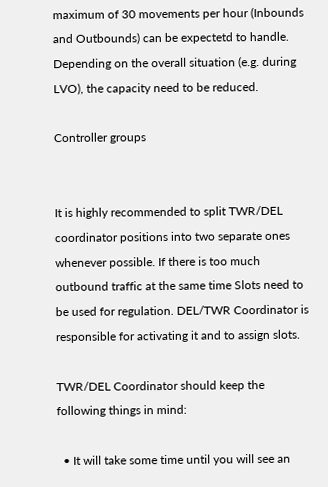maximum of 30 movements per hour (Inbounds and Outbounds) can be expectetd to handle. Depending on the overall situation (e.g. during LVO), the capacity need to be reduced.

Controller groups


It is highly recommended to split TWR/DEL coordinator positions into two separate ones whenever possible. If there is too much outbound traffic at the same time Slots need to be used for regulation. DEL/TWR Coordinator is responsible for activating it and to assign slots.

TWR/DEL Coordinator should keep the following things in mind:

  • It will take some time until you will see an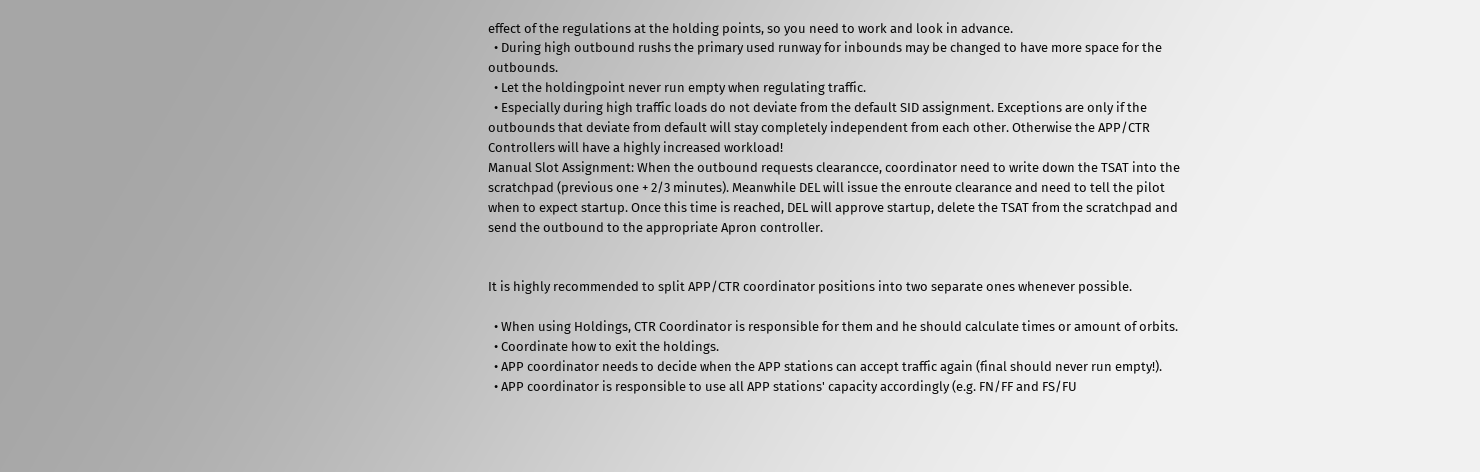effect of the regulations at the holding points, so you need to work and look in advance.
  • During high outbound rushs the primary used runway for inbounds may be changed to have more space for the outbounds.
  • Let the holdingpoint never run empty when regulating traffic.
  • Especially during high traffic loads do not deviate from the default SID assignment. Exceptions are only if the outbounds that deviate from default will stay completely independent from each other. Otherwise the APP/CTR Controllers will have a highly increased workload!
Manual Slot Assignment: When the outbound requests clearancce, coordinator need to write down the TSAT into the scratchpad (previous one + 2/3 minutes). Meanwhile DEL will issue the enroute clearance and need to tell the pilot when to expect startup. Once this time is reached, DEL will approve startup, delete the TSAT from the scratchpad and send the outbound to the appropriate Apron controller.


It is highly recommended to split APP/CTR coordinator positions into two separate ones whenever possible.

  • When using Holdings, CTR Coordinator is responsible for them and he should calculate times or amount of orbits.
  • Coordinate how to exit the holdings.
  • APP coordinator needs to decide when the APP stations can accept traffic again (final should never run empty!).
  • APP coordinator is responsible to use all APP stations' capacity accordingly (e.g. FN/FF and FS/FU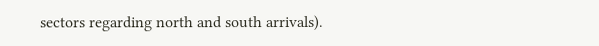sectors regarding north and south arrivals).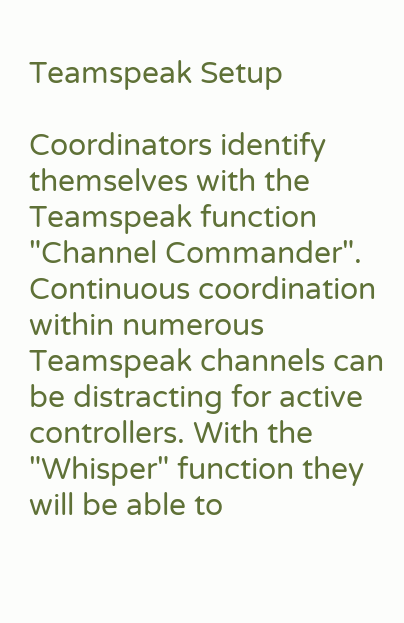Teamspeak Setup

Coordinators identify themselves with the Teamspeak function "Channel Commander". Continuous coordination within numerous Teamspeak channels can be distracting for active controllers. With the "Whisper" function they will be able to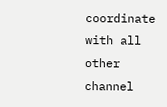coordinate with all other channel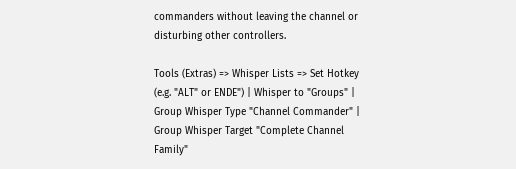commanders without leaving the channel or disturbing other controllers.

Tools (Extras) => Whisper Lists => Set Hotkey (e.g. "ALT" or ENDE") | Whisper to "Groups" | Group Whisper Type "Channel Commander" | Group Whisper Target "Complete Channel Family"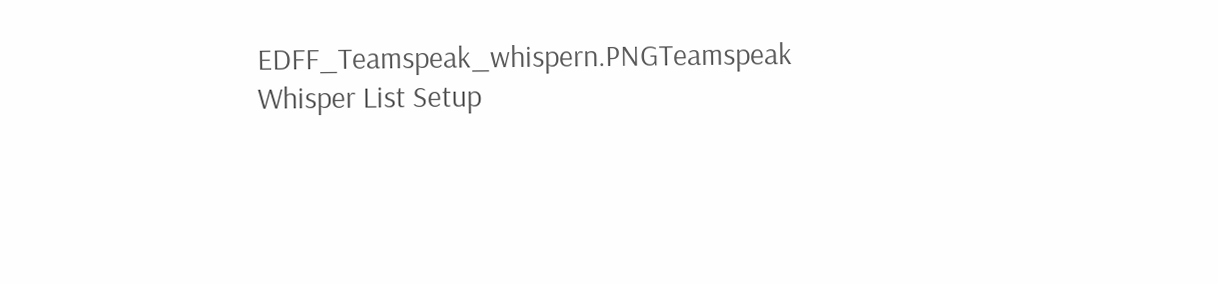EDFF_Teamspeak_whispern.PNGTeamspeak Whisper List Setup